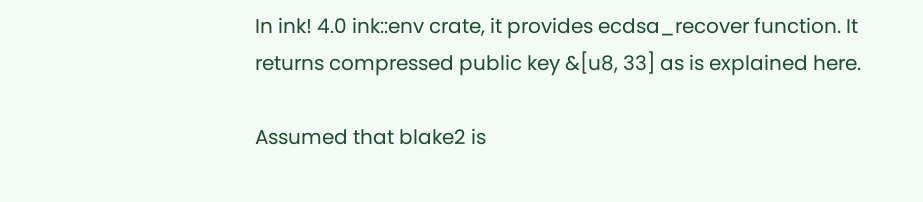In ink! 4.0 ink::env crate, it provides ecdsa_recover function. It returns compressed public key &[u8, 33] as is explained here.

Assumed that blake2 is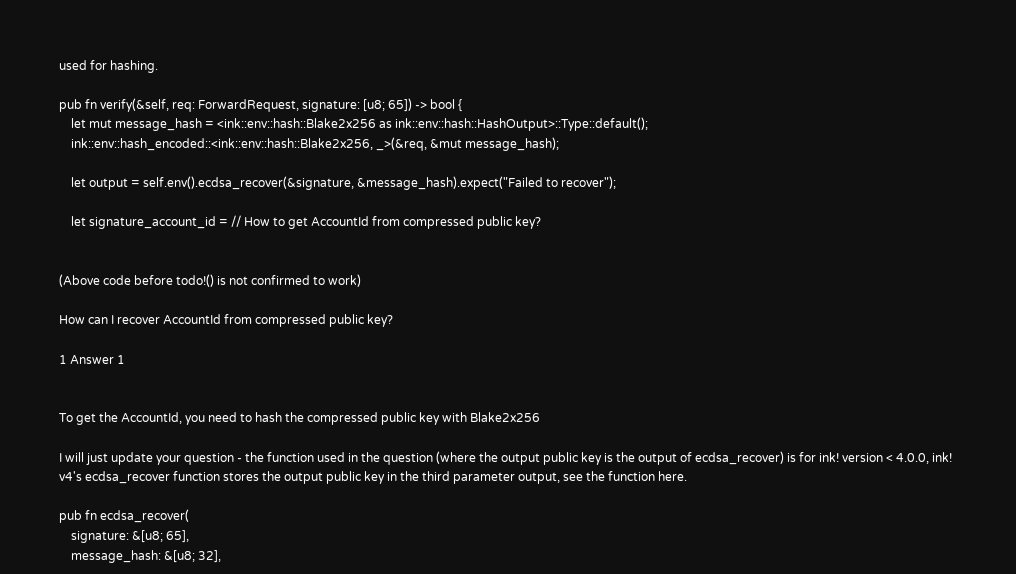used for hashing.

pub fn verify(&self, req: ForwardRequest, signature: [u8; 65]) -> bool {
    let mut message_hash = <ink::env::hash::Blake2x256 as ink::env::hash::HashOutput>::Type::default();
    ink::env::hash_encoded::<ink::env::hash::Blake2x256, _>(&req, &mut message_hash);

    let output = self.env().ecdsa_recover(&signature, &message_hash).expect("Failed to recover");

    let signature_account_id = // How to get AccountId from compressed public key?


(Above code before todo!() is not confirmed to work)

How can I recover AccountId from compressed public key?

1 Answer 1


To get the AccountId, you need to hash the compressed public key with Blake2x256

I will just update your question - the function used in the question (where the output public key is the output of ecdsa_recover) is for ink! version < 4.0.0, ink! v4's ecdsa_recover function stores the output public key in the third parameter output, see the function here.

pub fn ecdsa_recover(
    signature: &[u8; 65],
    message_hash: &[u8; 32],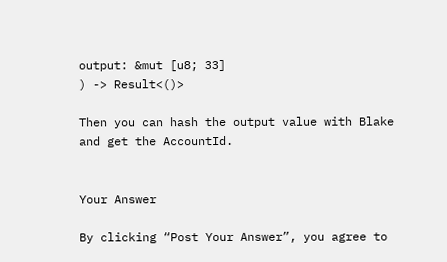output: &mut [u8; 33]
) -> Result<()>

Then you can hash the output value with Blake and get the AccountId.


Your Answer

By clicking “Post Your Answer”, you agree to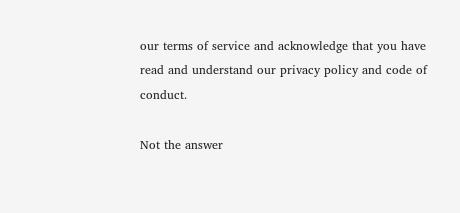our terms of service and acknowledge that you have read and understand our privacy policy and code of conduct.

Not the answer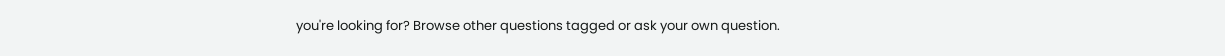you're looking for? Browse other questions tagged or ask your own question.